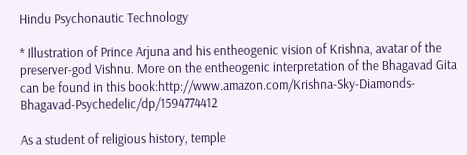Hindu Psychonautic Technology

* Illustration of Prince Arjuna and his entheogenic vision of Krishna, avatar of the preserver-god Vishnu. More on the entheogenic interpretation of the Bhagavad Gita can be found in this book:http://www.amazon.com/Krishna-Sky-Diamonds-Bhagavad-Psychedelic/dp/1594774412

As a student of religious history, temple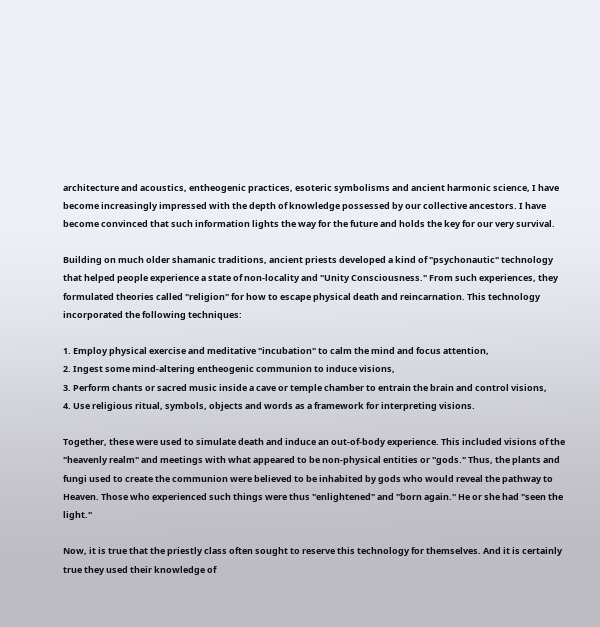architecture and acoustics, entheogenic practices, esoteric symbolisms and ancient harmonic science, I have become increasingly impressed with the depth of knowledge possessed by our collective ancestors. I have become convinced that such information lights the way for the future and holds the key for our very survival.

Building on much older shamanic traditions, ancient priests developed a kind of "psychonautic" technology that helped people experience a state of non-locality and "Unity Consciousness." From such experiences, they formulated theories called "religion" for how to escape physical death and reincarnation. This technology incorporated the following techniques:

1. Employ physical exercise and meditative "incubation" to calm the mind and focus attention,
2. Ingest some mind-altering entheogenic communion to induce visions,
3. Perform chants or sacred music inside a cave or temple chamber to entrain the brain and control visions,
4. Use religious ritual, symbols, objects and words as a framework for interpreting visions.

Together, these were used to simulate death and induce an out-of-body experience. This included visions of the "heavenly realm" and meetings with what appeared to be non-physical entities or "gods." Thus, the plants and fungi used to create the communion were believed to be inhabited by gods who would reveal the pathway to Heaven. Those who experienced such things were thus "enlightened" and "born again." He or she had "seen the light."

Now, it is true that the priestly class often sought to reserve this technology for themselves. And it is certainly true they used their knowledge of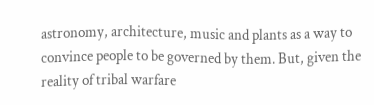astronomy, architecture, music and plants as a way to convince people to be governed by them. But, given the reality of tribal warfare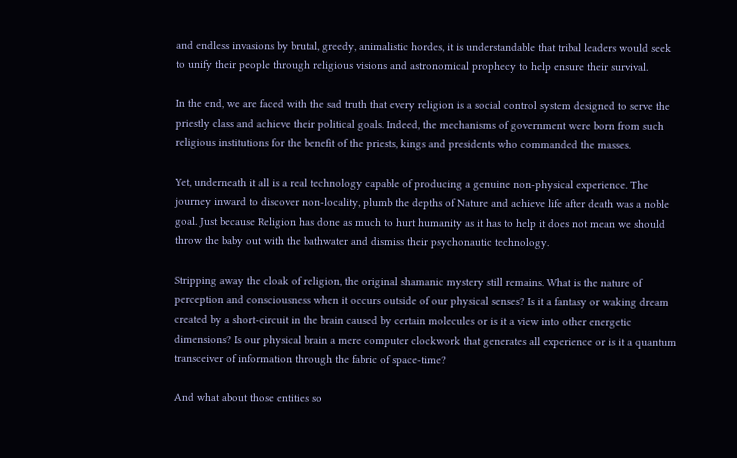and endless invasions by brutal, greedy, animalistic hordes, it is understandable that tribal leaders would seek to unify their people through religious visions and astronomical prophecy to help ensure their survival.

In the end, we are faced with the sad truth that every religion is a social control system designed to serve the priestly class and achieve their political goals. Indeed, the mechanisms of government were born from such religious institutions for the benefit of the priests, kings and presidents who commanded the masses.

Yet, underneath it all is a real technology capable of producing a genuine non-physical experience. The journey inward to discover non-locality, plumb the depths of Nature and achieve life after death was a noble goal. Just because Religion has done as much to hurt humanity as it has to help it does not mean we should throw the baby out with the bathwater and dismiss their psychonautic technology.

Stripping away the cloak of religion, the original shamanic mystery still remains. What is the nature of perception and consciousness when it occurs outside of our physical senses? Is it a fantasy or waking dream created by a short-circuit in the brain caused by certain molecules or is it a view into other energetic dimensions? Is our physical brain a mere computer clockwork that generates all experience or is it a quantum transceiver of information through the fabric of space-time?

And what about those entities so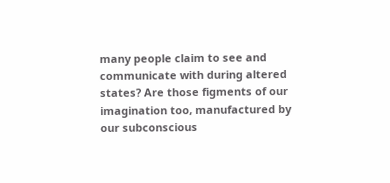many people claim to see and communicate with during altered states? Are those figments of our imagination too, manufactured by our subconscious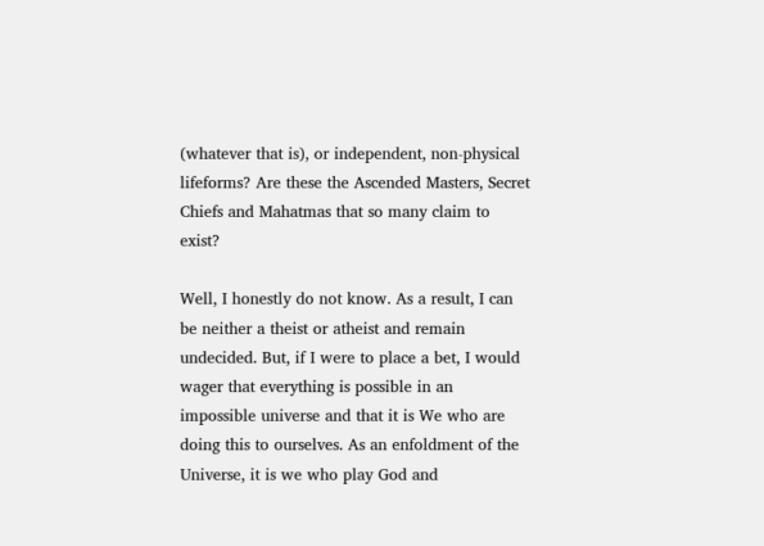(whatever that is), or independent, non-physical lifeforms? Are these the Ascended Masters, Secret Chiefs and Mahatmas that so many claim to exist?

Well, I honestly do not know. As a result, I can be neither a theist or atheist and remain undecided. But, if I were to place a bet, I would wager that everything is possible in an impossible universe and that it is We who are doing this to ourselves. As an enfoldment of the Universe, it is we who play God and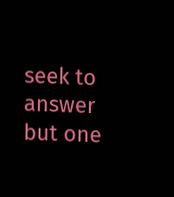seek to answer but one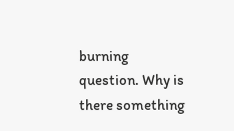burning question. Why is there something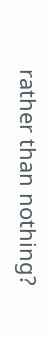rather than nothing?